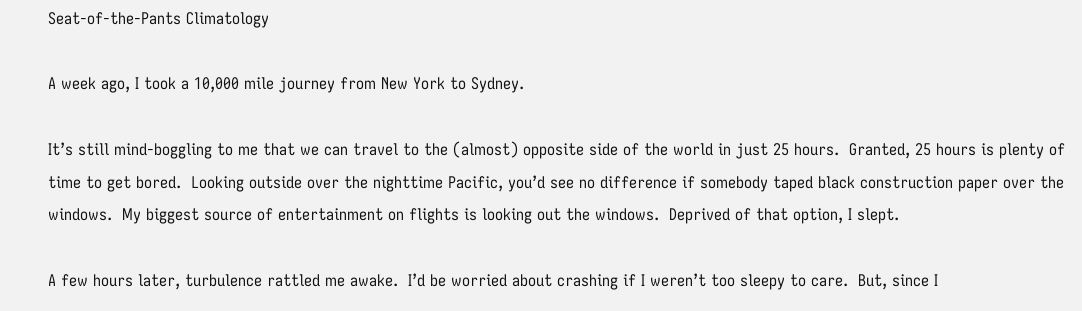Seat-of-the-Pants Climatology

A week ago, I took a 10,000 mile journey from New York to Sydney.

It’s still mind-boggling to me that we can travel to the (almost) opposite side of the world in just 25 hours.  Granted, 25 hours is plenty of time to get bored.  Looking outside over the nighttime Pacific, you’d see no difference if somebody taped black construction paper over the windows.  My biggest source of entertainment on flights is looking out the windows.  Deprived of that option, I slept.

A few hours later, turbulence rattled me awake.  I’d be worried about crashing if I weren’t too sleepy to care.  But, since I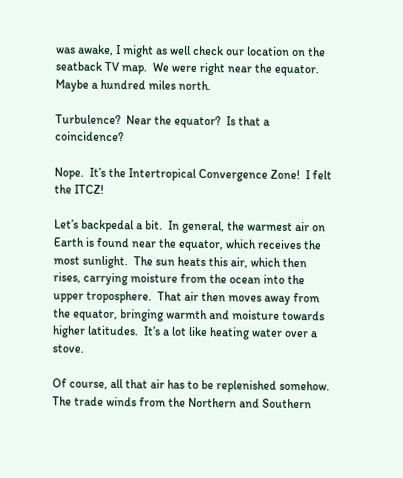was awake, I might as well check our location on the seatback TV map.  We were right near the equator.  Maybe a hundred miles north.

Turbulence?  Near the equator?  Is that a coincidence?

Nope.  It’s the Intertropical Convergence Zone!  I felt the ITCZ!

Let’s backpedal a bit.  In general, the warmest air on Earth is found near the equator, which receives the most sunlight.  The sun heats this air, which then rises, carrying moisture from the ocean into the upper troposphere.  That air then moves away from the equator, bringing warmth and moisture towards higher latitudes.  It’s a lot like heating water over a stove.

Of course, all that air has to be replenished somehow.  The trade winds from the Northern and Southern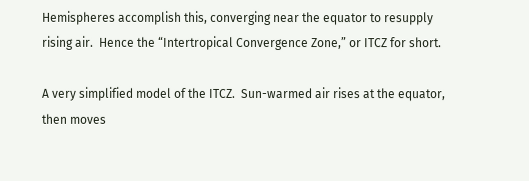Hemispheres accomplish this, converging near the equator to resupply rising air.  Hence the “Intertropical Convergence Zone,” or ITCZ for short.

A very simplified model of the ITCZ.  Sun-warmed air rises at the equator, then moves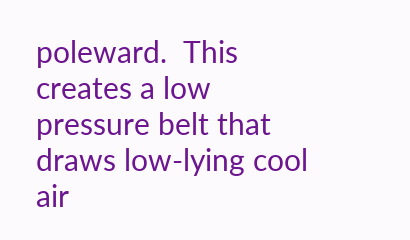poleward.  This creates a low pressure belt that draws low-lying cool air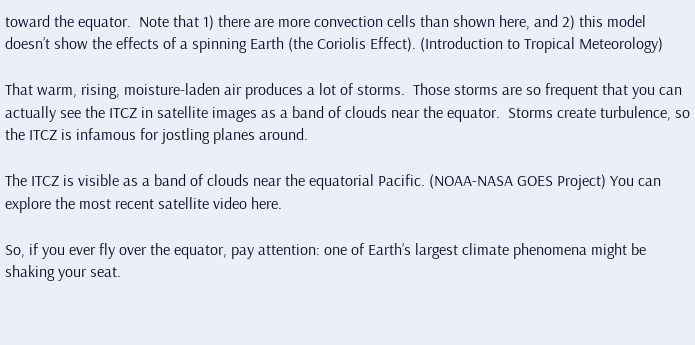toward the equator.  Note that 1) there are more convection cells than shown here, and 2) this model doesn’t show the effects of a spinning Earth (the Coriolis Effect). (Introduction to Tropical Meteorology)

That warm, rising, moisture-laden air produces a lot of storms.  Those storms are so frequent that you can actually see the ITCZ in satellite images as a band of clouds near the equator.  Storms create turbulence, so the ITCZ is infamous for jostling planes around.

The ITCZ is visible as a band of clouds near the equatorial Pacific. (NOAA-NASA GOES Project) You can explore the most recent satellite video here.

So, if you ever fly over the equator, pay attention: one of Earth’s largest climate phenomena might be shaking your seat.